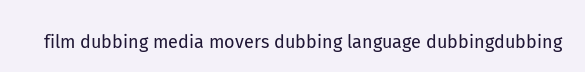film dubbing media movers dubbing language dubbingdubbing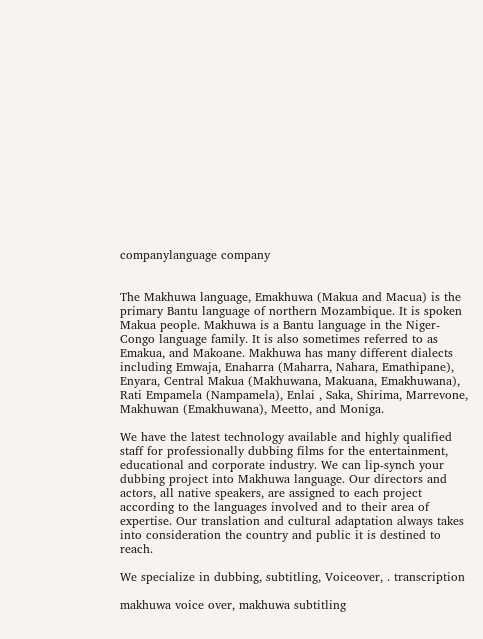companylanguage company


The Makhuwa language, Emakhuwa (Makua and Macua) is the primary Bantu language of northern Mozambique. It is spoken Makua people. Makhuwa is a Bantu language in the Niger-Congo language family. It is also sometimes referred to as Emakua, and Makoane. Makhuwa has many different dialects including Emwaja, Enaharra (Maharra, Nahara, Emathipane), Enyara, Central Makua (Makhuwana, Makuana, Emakhuwana), Rati Empamela (Nampamela), Enlai , Saka, Shirima, Marrevone, Makhuwan (Emakhuwana), Meetto, and Moniga.

We have the latest technology available and highly qualified staff for professionally dubbing films for the entertainment, educational and corporate industry. We can lip-synch your dubbing project into Makhuwa language. Our directors and actors, all native speakers, are assigned to each project according to the languages involved and to their area of expertise. Our translation and cultural adaptation always takes into consideration the country and public it is destined to reach.

We specialize in dubbing, subtitling, Voiceover, . transcription

makhuwa voice over, makhuwa subtitling